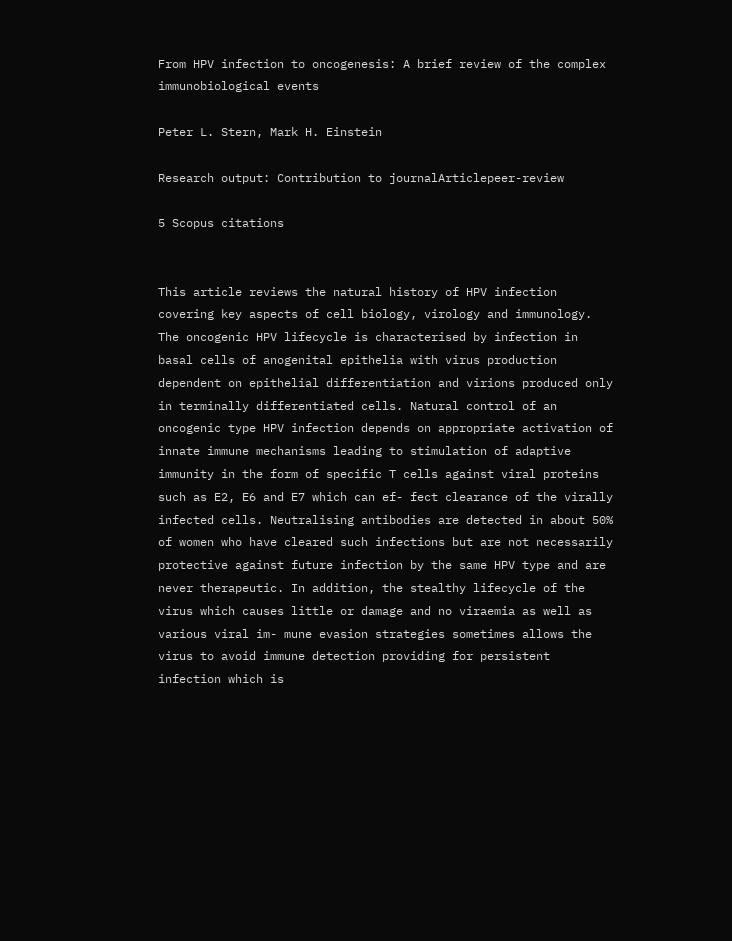From HPV infection to oncogenesis: A brief review of the complex immunobiological events

Peter L. Stern, Mark H. Einstein

Research output: Contribution to journalArticlepeer-review

5 Scopus citations


This article reviews the natural history of HPV infection covering key aspects of cell biology, virology and immunology. The oncogenic HPV lifecycle is characterised by infection in basal cells of anogenital epithelia with virus production dependent on epithelial differentiation and virions produced only in terminally differentiated cells. Natural control of an oncogenic type HPV infection depends on appropriate activation of innate immune mechanisms leading to stimulation of adaptive immunity in the form of specific T cells against viral proteins such as E2, E6 and E7 which can ef- fect clearance of the virally infected cells. Neutralising antibodies are detected in about 50% of women who have cleared such infections but are not necessarily protective against future infection by the same HPV type and are never therapeutic. In addition, the stealthy lifecycle of the virus which causes little or damage and no viraemia as well as various viral im- mune evasion strategies sometimes allows the virus to avoid immune detection providing for persistent infection which is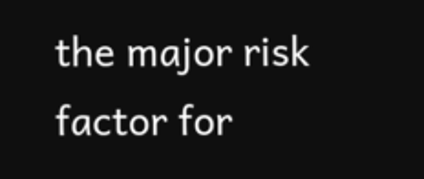the major risk factor for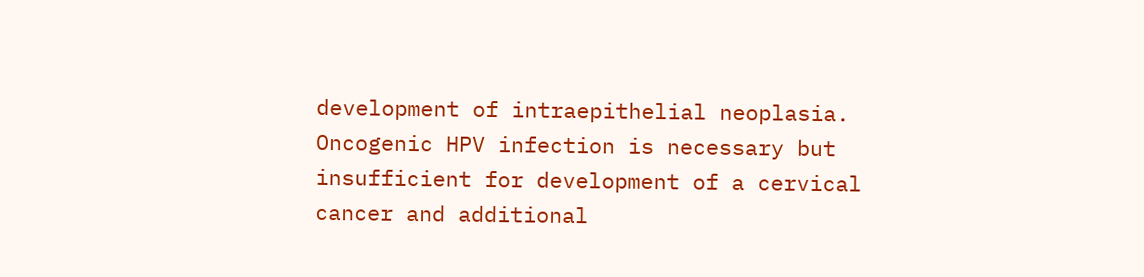development of intraepithelial neoplasia. Oncogenic HPV infection is necessary but insufficient for development of a cervical cancer and additional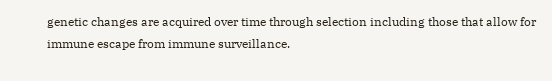genetic changes are acquired over time through selection including those that allow for immune escape from immune surveillance.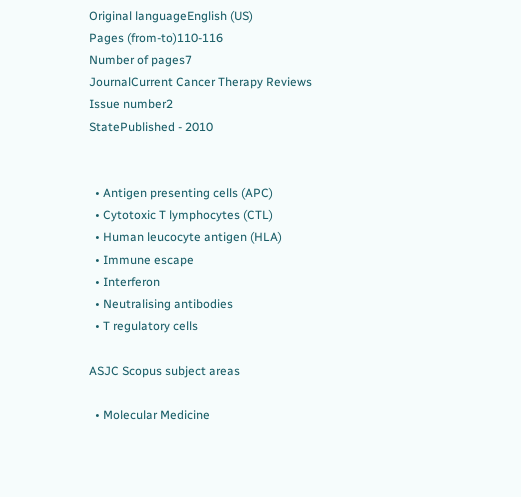Original languageEnglish (US)
Pages (from-to)110-116
Number of pages7
JournalCurrent Cancer Therapy Reviews
Issue number2
StatePublished - 2010


  • Antigen presenting cells (APC)
  • Cytotoxic T lymphocytes (CTL)
  • Human leucocyte antigen (HLA)
  • Immune escape
  • Interferon
  • Neutralising antibodies
  • T regulatory cells

ASJC Scopus subject areas

  • Molecular Medicine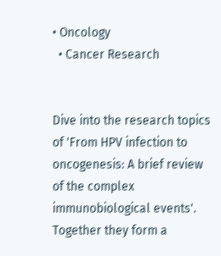• Oncology
  • Cancer Research


Dive into the research topics of 'From HPV infection to oncogenesis: A brief review of the complex immunobiological events'. Together they form a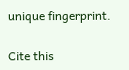unique fingerprint.

Cite this